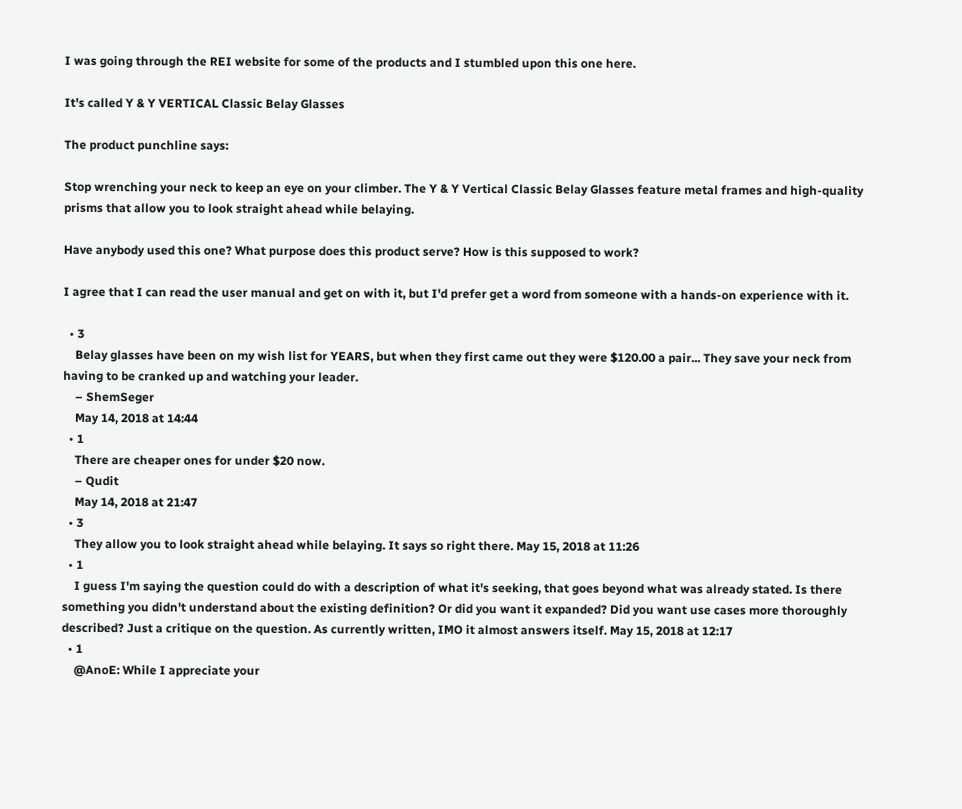I was going through the REI website for some of the products and I stumbled upon this one here.

It's called Y & Y VERTICAL Classic Belay Glasses

The product punchline says:

Stop wrenching your neck to keep an eye on your climber. The Y & Y Vertical Classic Belay Glasses feature metal frames and high-quality prisms that allow you to look straight ahead while belaying.

Have anybody used this one? What purpose does this product serve? How is this supposed to work?

I agree that I can read the user manual and get on with it, but I'd prefer get a word from someone with a hands-on experience with it.

  • 3
    Belay glasses have been on my wish list for YEARS, but when they first came out they were $120.00 a pair... They save your neck from having to be cranked up and watching your leader.
    – ShemSeger
    May 14, 2018 at 14:44
  • 1
    There are cheaper ones for under $20 now.
    – Qudit
    May 14, 2018 at 21:47
  • 3
    They allow you to look straight ahead while belaying. It says so right there. May 15, 2018 at 11:26
  • 1
    I guess I'm saying the question could do with a description of what it's seeking, that goes beyond what was already stated. Is there something you didn't understand about the existing definition? Or did you want it expanded? Did you want use cases more thoroughly described? Just a critique on the question. As currently written, IMO it almost answers itself. May 15, 2018 at 12:17
  • 1
    @AnoE: While I appreciate your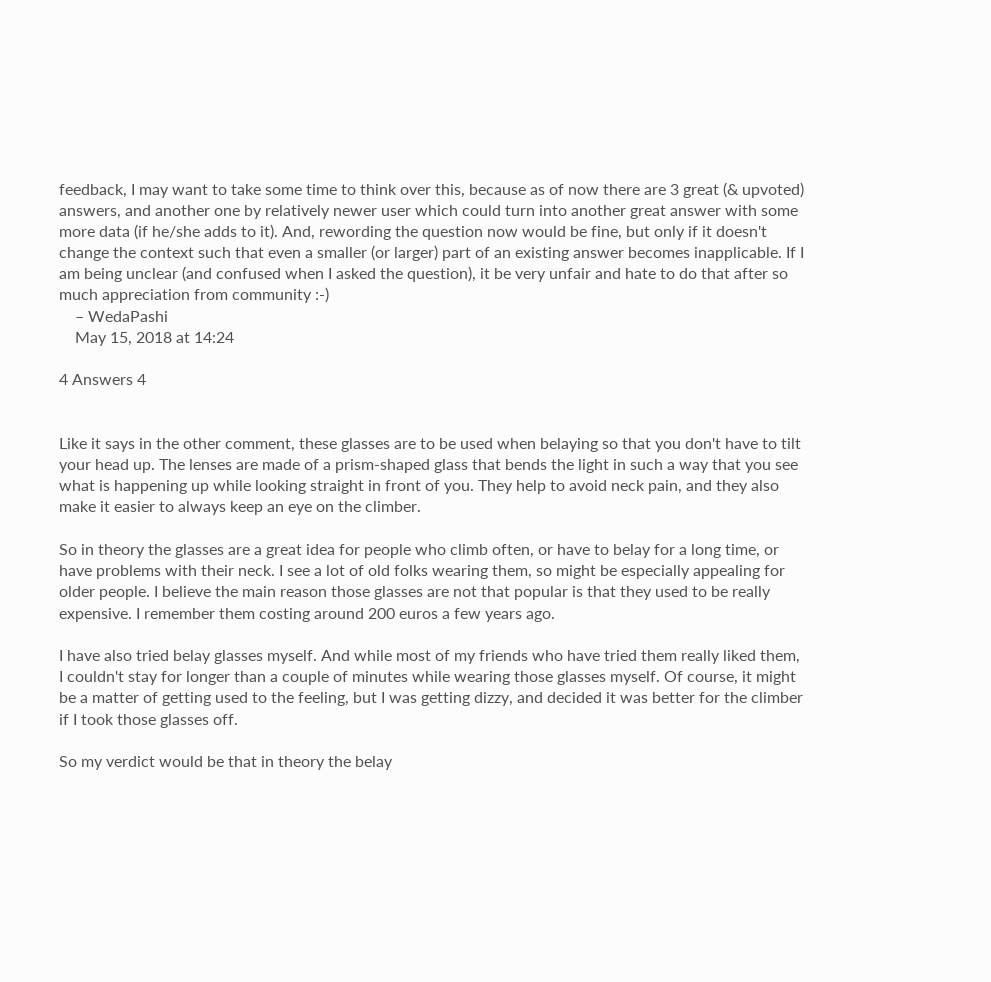feedback, I may want to take some time to think over this, because as of now there are 3 great (& upvoted) answers, and another one by relatively newer user which could turn into another great answer with some more data (if he/she adds to it). And, rewording the question now would be fine, but only if it doesn't change the context such that even a smaller (or larger) part of an existing answer becomes inapplicable. If I am being unclear (and confused when I asked the question), it be very unfair and hate to do that after so much appreciation from community :-)
    – WedaPashi
    May 15, 2018 at 14:24

4 Answers 4


Like it says in the other comment, these glasses are to be used when belaying so that you don't have to tilt your head up. The lenses are made of a prism-shaped glass that bends the light in such a way that you see what is happening up while looking straight in front of you. They help to avoid neck pain, and they also make it easier to always keep an eye on the climber.

So in theory the glasses are a great idea for people who climb often, or have to belay for a long time, or have problems with their neck. I see a lot of old folks wearing them, so might be especially appealing for older people. I believe the main reason those glasses are not that popular is that they used to be really expensive. I remember them costing around 200 euros a few years ago.

I have also tried belay glasses myself. And while most of my friends who have tried them really liked them, I couldn't stay for longer than a couple of minutes while wearing those glasses myself. Of course, it might be a matter of getting used to the feeling, but I was getting dizzy, and decided it was better for the climber if I took those glasses off.

So my verdict would be that in theory the belay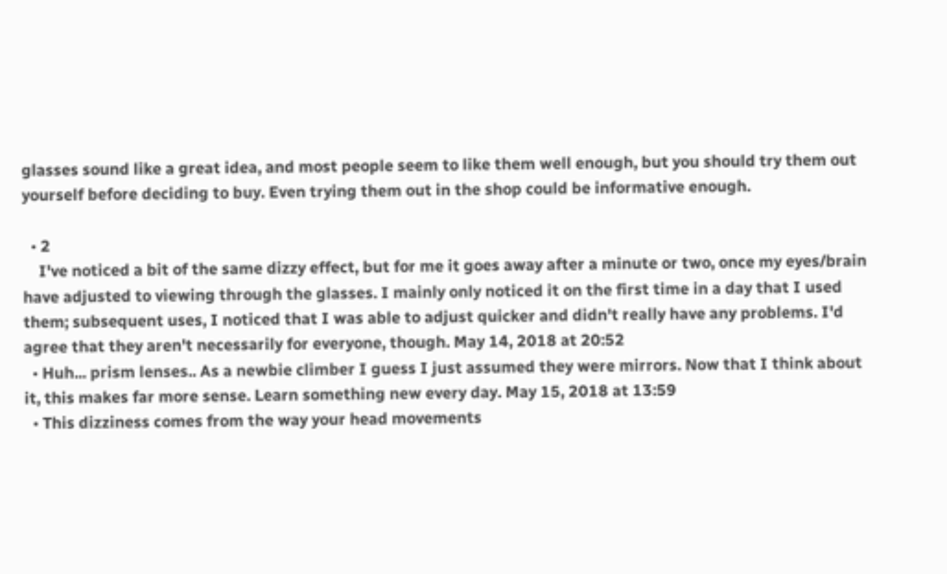glasses sound like a great idea, and most people seem to like them well enough, but you should try them out yourself before deciding to buy. Even trying them out in the shop could be informative enough.

  • 2
    I've noticed a bit of the same dizzy effect, but for me it goes away after a minute or two, once my eyes/brain have adjusted to viewing through the glasses. I mainly only noticed it on the first time in a day that I used them; subsequent uses, I noticed that I was able to adjust quicker and didn't really have any problems. I'd agree that they aren't necessarily for everyone, though. May 14, 2018 at 20:52
  • Huh... prism lenses.. As a newbie climber I guess I just assumed they were mirrors. Now that I think about it, this makes far more sense. Learn something new every day. May 15, 2018 at 13:59
  • This dizziness comes from the way your head movements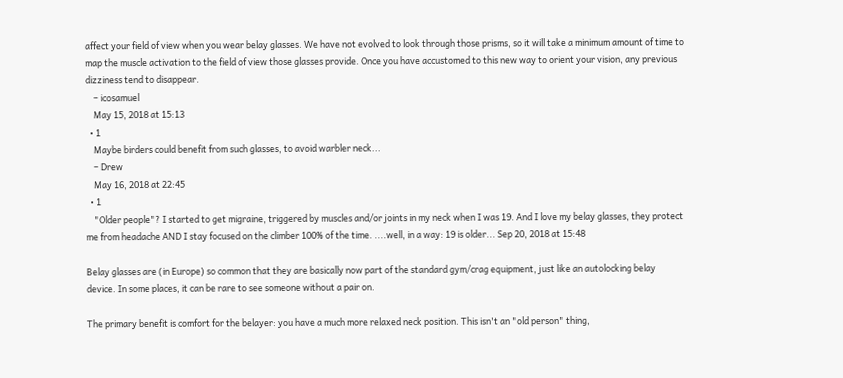affect your field of view when you wear belay glasses. We have not evolved to look through those prisms, so it will take a minimum amount of time to map the muscle activation to the field of view those glasses provide. Once you have accustomed to this new way to orient your vision, any previous dizziness tend to disappear.
    – icosamuel
    May 15, 2018 at 15:13
  • 1
    Maybe birders could benefit from such glasses, to avoid warbler neck...
    – Drew
    May 16, 2018 at 22:45
  • 1
    "Older people"? I started to get migraine, triggered by muscles and/or joints in my neck when I was 19. And I love my belay glasses, they protect me from headache AND I stay focused on the climber 100% of the time. ....well, in a way: 19 is older... Sep 20, 2018 at 15:48

Belay glasses are (in Europe) so common that they are basically now part of the standard gym/crag equipment, just like an autolocking belay device. In some places, it can be rare to see someone without a pair on.

The primary benefit is comfort for the belayer: you have a much more relaxed neck position. This isn't an "old person" thing,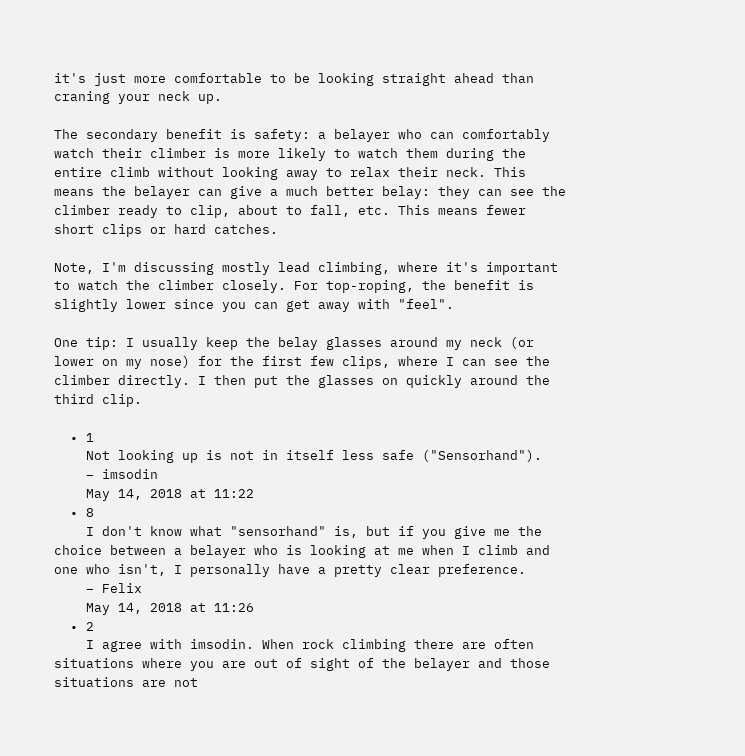it's just more comfortable to be looking straight ahead than craning your neck up.

The secondary benefit is safety: a belayer who can comfortably watch their climber is more likely to watch them during the entire climb without looking away to relax their neck. This means the belayer can give a much better belay: they can see the climber ready to clip, about to fall, etc. This means fewer short clips or hard catches.

Note, I'm discussing mostly lead climbing, where it's important to watch the climber closely. For top-roping, the benefit is slightly lower since you can get away with "feel".

One tip: I usually keep the belay glasses around my neck (or lower on my nose) for the first few clips, where I can see the climber directly. I then put the glasses on quickly around the third clip.

  • 1
    Not looking up is not in itself less safe ("Sensorhand").
    – imsodin
    May 14, 2018 at 11:22
  • 8
    I don't know what "sensorhand" is, but if you give me the choice between a belayer who is looking at me when I climb and one who isn't, I personally have a pretty clear preference.
    – Felix
    May 14, 2018 at 11:26
  • 2
    I agree with imsodin. When rock climbing there are often situations where you are out of sight of the belayer and those situations are not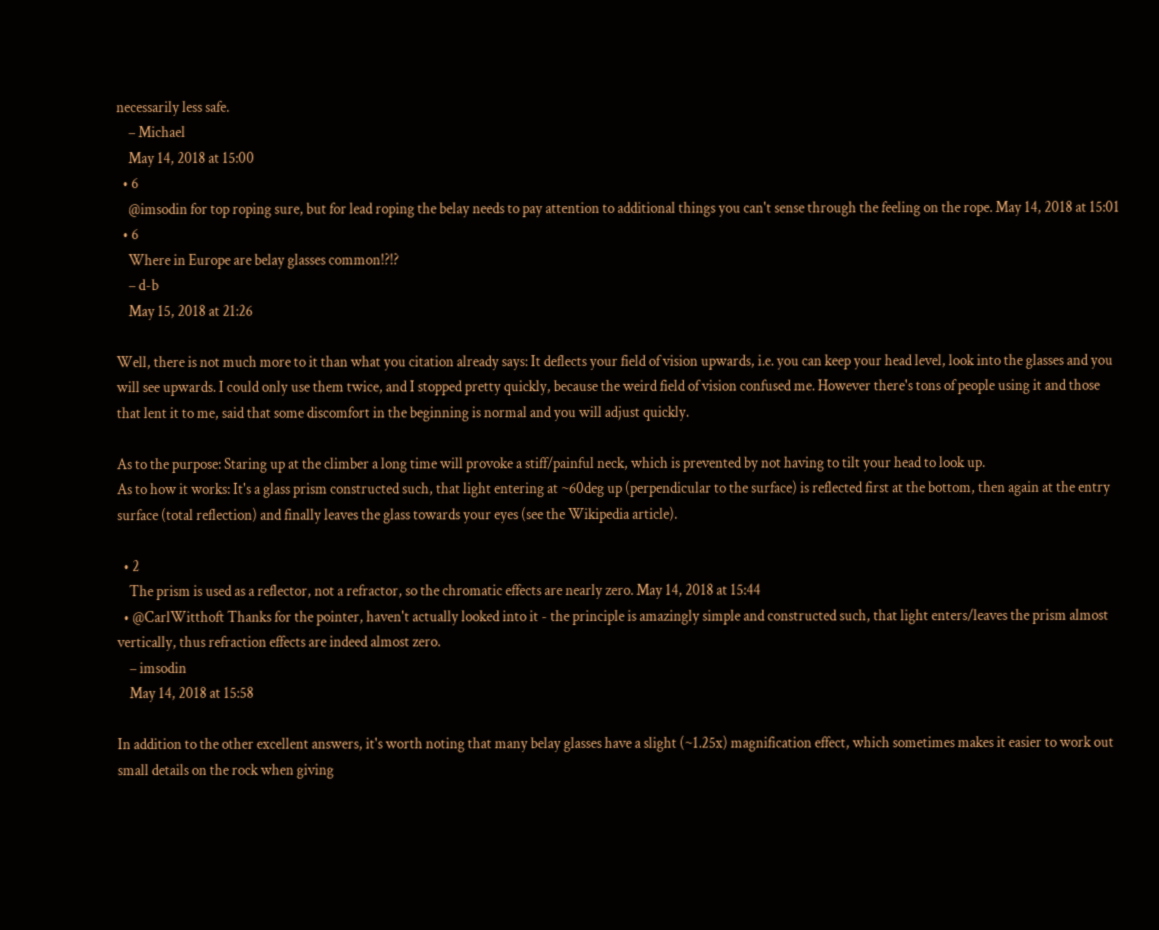necessarily less safe.
    – Michael
    May 14, 2018 at 15:00
  • 6
    @imsodin for top roping sure, but for lead roping the belay needs to pay attention to additional things you can't sense through the feeling on the rope. May 14, 2018 at 15:01
  • 6
    Where in Europe are belay glasses common!?!?
    – d-b
    May 15, 2018 at 21:26

Well, there is not much more to it than what you citation already says: It deflects your field of vision upwards, i.e. you can keep your head level, look into the glasses and you will see upwards. I could only use them twice, and I stopped pretty quickly, because the weird field of vision confused me. However there's tons of people using it and those that lent it to me, said that some discomfort in the beginning is normal and you will adjust quickly.

As to the purpose: Staring up at the climber a long time will provoke a stiff/painful neck, which is prevented by not having to tilt your head to look up.
As to how it works: It's a glass prism constructed such, that light entering at ~60deg up (perpendicular to the surface) is reflected first at the bottom, then again at the entry surface (total reflection) and finally leaves the glass towards your eyes (see the Wikipedia article).

  • 2
    The prism is used as a reflector, not a refractor, so the chromatic effects are nearly zero. May 14, 2018 at 15:44
  • @CarlWitthoft Thanks for the pointer, haven't actually looked into it - the principle is amazingly simple and constructed such, that light enters/leaves the prism almost vertically, thus refraction effects are indeed almost zero.
    – imsodin
    May 14, 2018 at 15:58

In addition to the other excellent answers, it's worth noting that many belay glasses have a slight (~1.25x) magnification effect, which sometimes makes it easier to work out small details on the rock when giving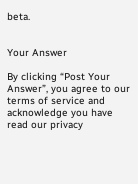beta.


Your Answer

By clicking “Post Your Answer”, you agree to our terms of service and acknowledge you have read our privacy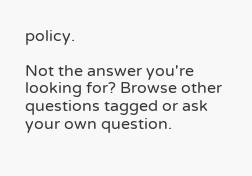policy.

Not the answer you're looking for? Browse other questions tagged or ask your own question.